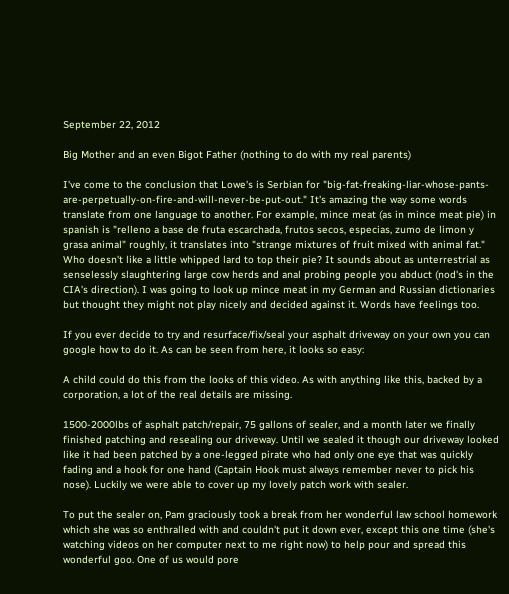September 22, 2012

Big Mother and an even Bigot Father (nothing to do with my real parents)

I've come to the conclusion that Lowe's is Serbian for "big-fat-freaking-liar-whose-pants-are-perpetually-on-fire-and-will-never-be-put-out." It's amazing the way some words translate from one language to another. For example, mince meat (as in mince meat pie) in spanish is "relleno a base de fruta escarchada, frutos secos, especias, zumo de limon y grasa animal" roughly, it translates into "strange mixtures of fruit mixed with animal fat." Who doesn't like a little whipped lard to top their pie? It sounds about as unterrestrial as senselessly slaughtering large cow herds and anal probing people you abduct (nod's in the CIA's direction). I was going to look up mince meat in my German and Russian dictionaries but thought they might not play nicely and decided against it. Words have feelings too.

If you ever decide to try and resurface/fix/seal your asphalt driveway on your own you can google how to do it. As can be seen from here, it looks so easy:

A child could do this from the looks of this video. As with anything like this, backed by a corporation, a lot of the real details are missing.

1500-2000lbs of asphalt patch/repair, 75 gallons of sealer, and a month later we finally finished patching and resealing our driveway. Until we sealed it though our driveway looked like it had been patched by a one-legged pirate who had only one eye that was quickly fading and a hook for one hand (Captain Hook must always remember never to pick his nose). Luckily we were able to cover up my lovely patch work with sealer.

To put the sealer on, Pam graciously took a break from her wonderful law school homework which she was so enthralled with and couldn't put it down ever, except this one time (she's watching videos on her computer next to me right now) to help pour and spread this wonderful goo. One of us would pore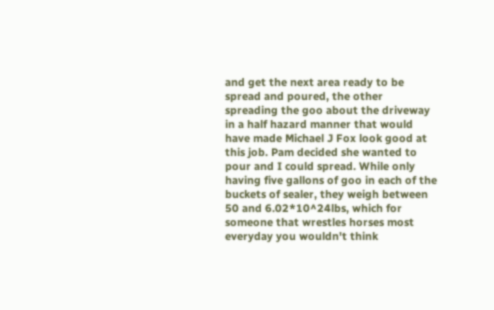and get the next area ready to be spread and poured, the other spreading the goo about the driveway in a half hazard manner that would have made Michael J Fox look good at this job. Pam decided she wanted to pour and I could spread. While only having five gallons of goo in each of the buckets of sealer, they weigh between 50 and 6.02*10^24lbs, which for someone that wrestles horses most everyday you wouldn't think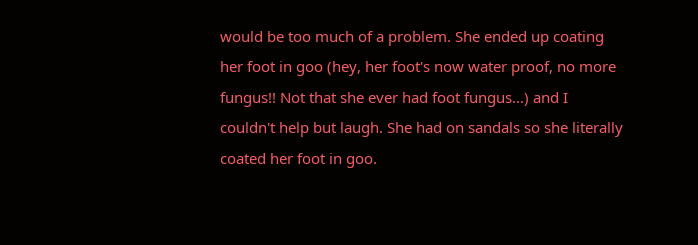would be too much of a problem. She ended up coating her foot in goo (hey, her foot's now water proof, no more fungus!! Not that she ever had foot fungus...) and I couldn't help but laugh. She had on sandals so she literally coated her foot in goo.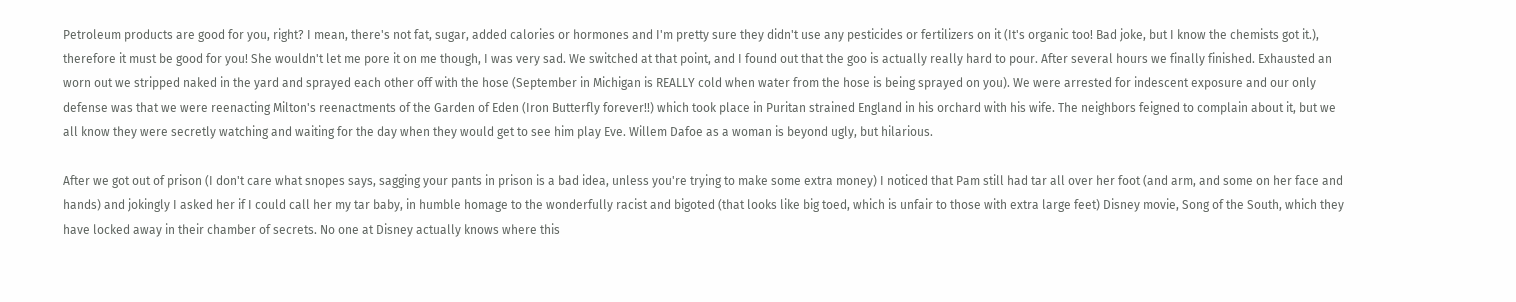Petroleum products are good for you, right? I mean, there's not fat, sugar, added calories or hormones and I'm pretty sure they didn't use any pesticides or fertilizers on it (It's organic too! Bad joke, but I know the chemists got it.), therefore it must be good for you! She wouldn't let me pore it on me though, I was very sad. We switched at that point, and I found out that the goo is actually really hard to pour. After several hours we finally finished. Exhausted an worn out we stripped naked in the yard and sprayed each other off with the hose (September in Michigan is REALLY cold when water from the hose is being sprayed on you). We were arrested for indescent exposure and our only defense was that we were reenacting Milton's reenactments of the Garden of Eden (Iron Butterfly forever!!) which took place in Puritan strained England in his orchard with his wife. The neighbors feigned to complain about it, but we all know they were secretly watching and waiting for the day when they would get to see him play Eve. Willem Dafoe as a woman is beyond ugly, but hilarious.

After we got out of prison (I don't care what snopes says, sagging your pants in prison is a bad idea, unless you're trying to make some extra money) I noticed that Pam still had tar all over her foot (and arm, and some on her face and hands) and jokingly I asked her if I could call her my tar baby, in humble homage to the wonderfully racist and bigoted (that looks like big toed, which is unfair to those with extra large feet) Disney movie, Song of the South, which they have locked away in their chamber of secrets. No one at Disney actually knows where this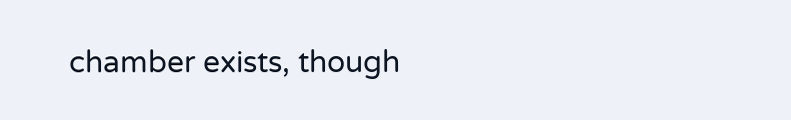chamber exists, though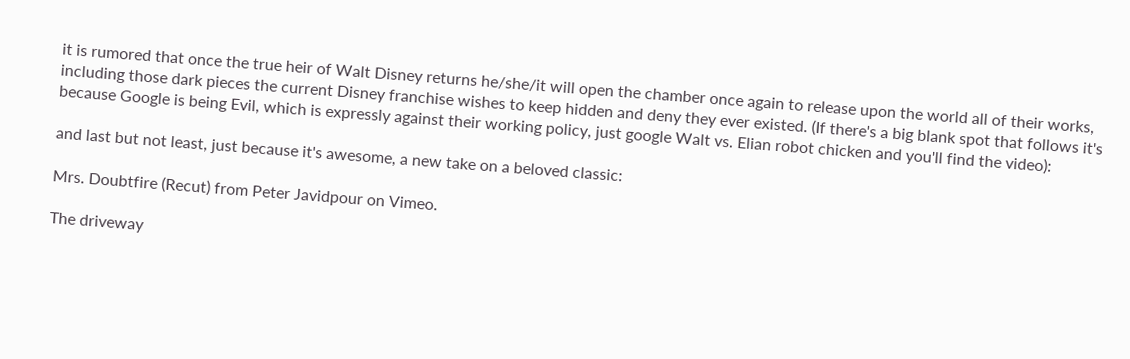it is rumored that once the true heir of Walt Disney returns he/she/it will open the chamber once again to release upon the world all of their works, including those dark pieces the current Disney franchise wishes to keep hidden and deny they ever existed. (If there's a big blank spot that follows it's because Google is being Evil, which is expressly against their working policy, just google Walt vs. Elian robot chicken and you'll find the video):

and last but not least, just because it's awesome, a new take on a beloved classic:

Mrs. Doubtfire (Recut) from Peter Javidpour on Vimeo.

The driveway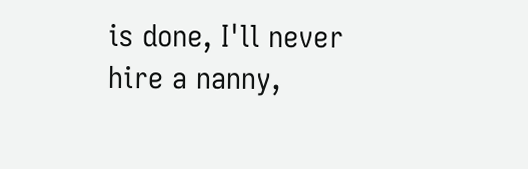is done, I'll never hire a nanny,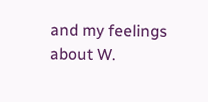and my feelings about W.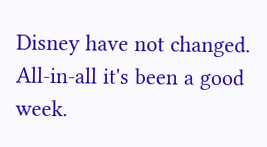Disney have not changed. All-in-all it's been a good week.